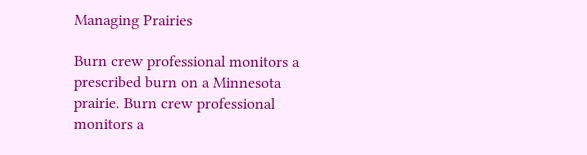Managing Prairies

Burn crew professional monitors a prescribed burn on a Minnesota prairie. Burn crew professional monitors a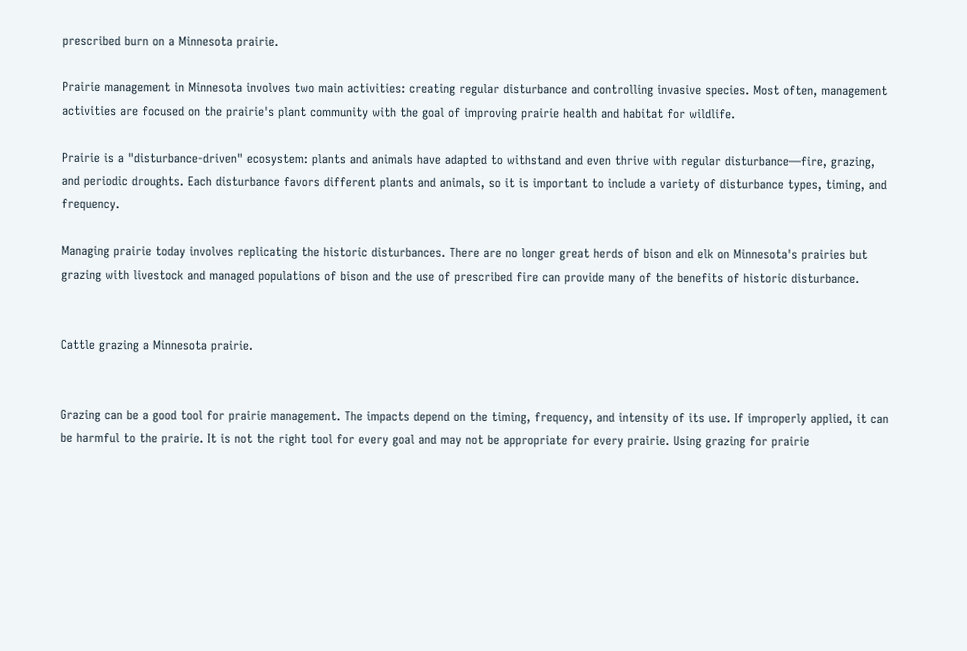prescribed burn on a Minnesota prairie.

Prairie management in Minnesota involves two main activities: creating regular disturbance and controlling invasive species. Most often, management activities are focused on the prairie's plant community with the goal of improving prairie health and habitat for wildlife.

Prairie is a "disturbance-driven" ecosystem: plants and animals have adapted to withstand and even thrive with regular disturbance—fire, grazing, and periodic droughts. Each disturbance favors different plants and animals, so it is important to include a variety of disturbance types, timing, and frequency.

Managing prairie today involves replicating the historic disturbances. There are no longer great herds of bison and elk on Minnesota's prairies but grazing with livestock and managed populations of bison and the use of prescribed fire can provide many of the benefits of historic disturbance.


Cattle grazing a Minnesota prairie.


Grazing can be a good tool for prairie management. The impacts depend on the timing, frequency, and intensity of its use. If improperly applied, it can be harmful to the prairie. It is not the right tool for every goal and may not be appropriate for every prairie. Using grazing for prairie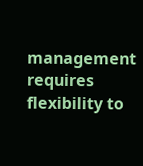management requires flexibility to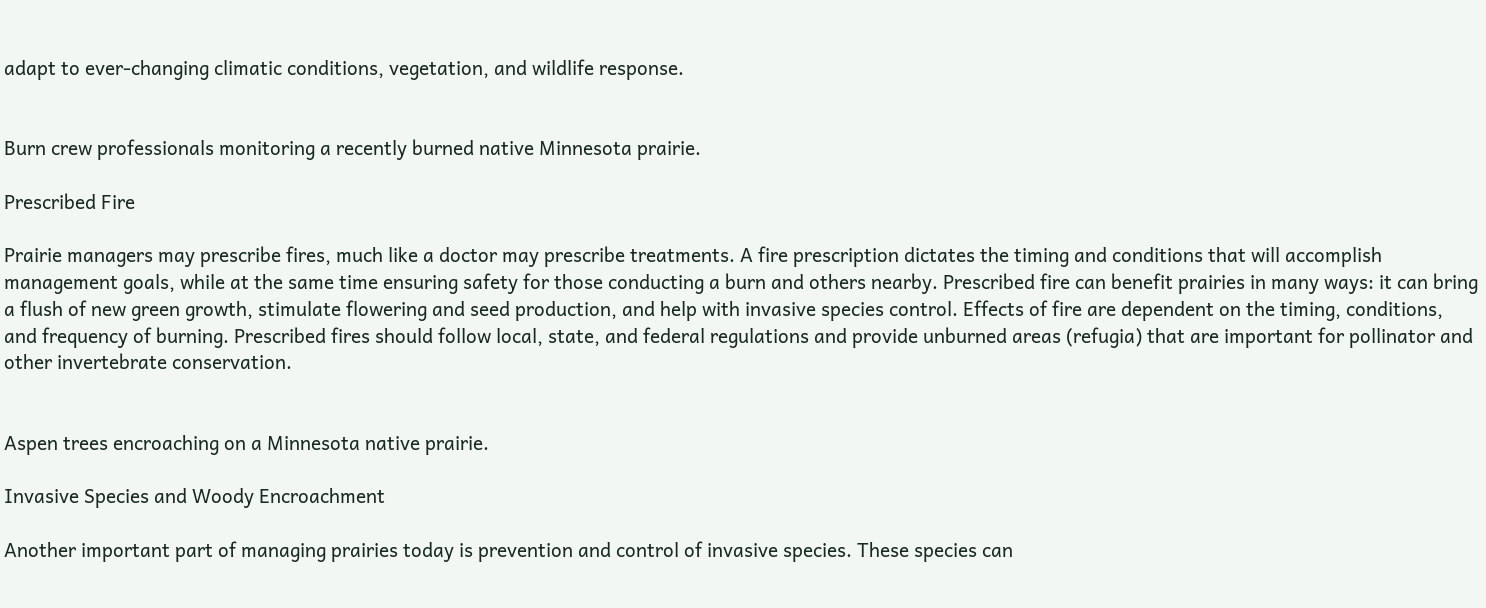adapt to ever-changing climatic conditions, vegetation, and wildlife response.


Burn crew professionals monitoring a recently burned native Minnesota prairie.

Prescribed Fire

Prairie managers may prescribe fires, much like a doctor may prescribe treatments. A fire prescription dictates the timing and conditions that will accomplish management goals, while at the same time ensuring safety for those conducting a burn and others nearby. Prescribed fire can benefit prairies in many ways: it can bring a flush of new green growth, stimulate flowering and seed production, and help with invasive species control. Effects of fire are dependent on the timing, conditions, and frequency of burning. Prescribed fires should follow local, state, and federal regulations and provide unburned areas (refugia) that are important for pollinator and other invertebrate conservation.


Aspen trees encroaching on a Minnesota native prairie.

Invasive Species and Woody Encroachment

Another important part of managing prairies today is prevention and control of invasive species. These species can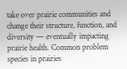take over prairie communities and change their structure, function, and diversity — eventually impacting prairie health. Common problem species in prairies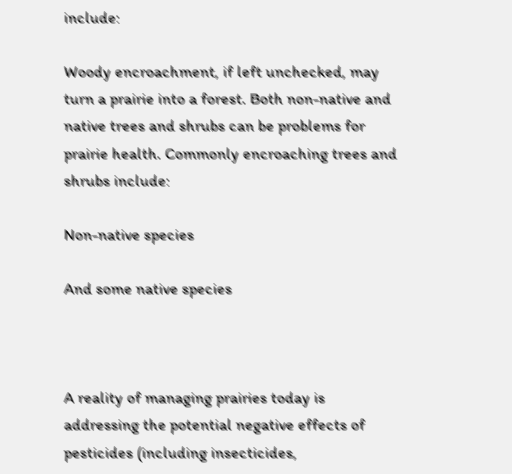include:

Woody encroachment, if left unchecked, may turn a prairie into a forest. Both non-native and native trees and shrubs can be problems for prairie health. Commonly encroaching trees and shrubs include:

Non-native species

And some native species



A reality of managing prairies today is addressing the potential negative effects of pesticides (including insecticides,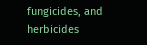fungicides, and herbicides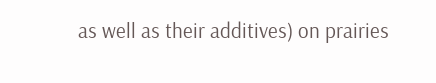as well as their additives) on prairies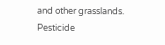and other grasslands. Pesticide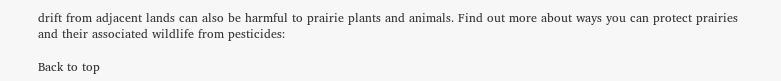drift from adjacent lands can also be harmful to prairie plants and animals. Find out more about ways you can protect prairies and their associated wildlife from pesticides:

Back to top